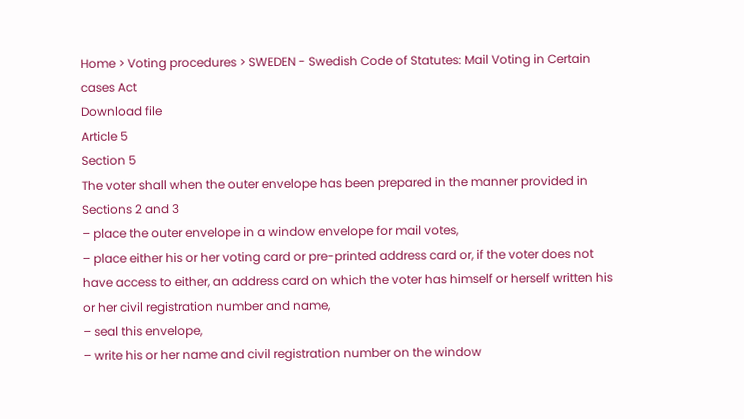Home > Voting procedures > SWEDEN - Swedish Code of Statutes: Mail Voting in Certain cases Act
Download file
Article 5
Section 5
The voter shall when the outer envelope has been prepared in the manner provided in Sections 2 and 3
– place the outer envelope in a window envelope for mail votes,
– place either his or her voting card or pre-printed address card or, if the voter does not have access to either, an address card on which the voter has himself or herself written his or her civil registration number and name,
– seal this envelope,
– write his or her name and civil registration number on the window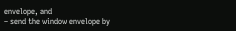envelope, and
– send the window envelope by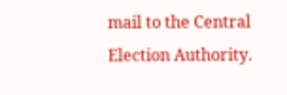mail to the Central Election Authority.